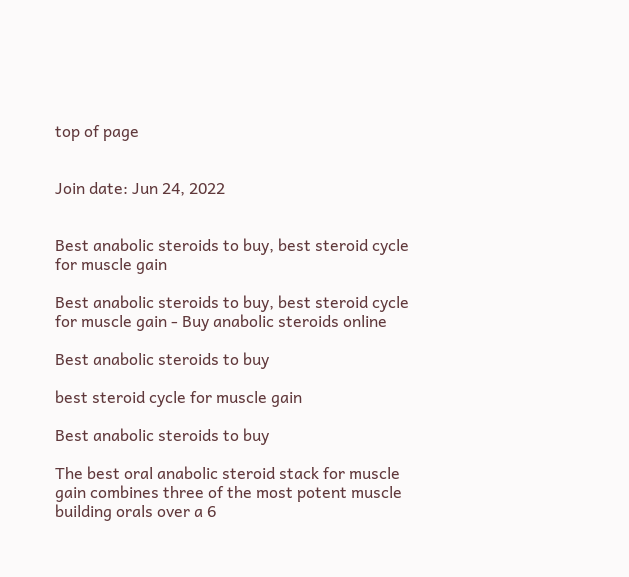top of page


Join date: Jun 24, 2022


Best anabolic steroids to buy, best steroid cycle for muscle gain

Best anabolic steroids to buy, best steroid cycle for muscle gain - Buy anabolic steroids online

Best anabolic steroids to buy

best steroid cycle for muscle gain

Best anabolic steroids to buy

The best oral anabolic steroid stack for muscle gain combines three of the most potent muscle building orals over a 6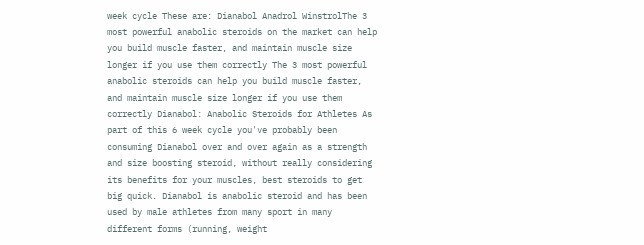week cycle These are: Dianabol Anadrol WinstrolThe 3 most powerful anabolic steroids on the market can help you build muscle faster, and maintain muscle size longer if you use them correctly The 3 most powerful anabolic steroids can help you build muscle faster, and maintain muscle size longer if you use them correctly Dianabol: Anabolic Steroids for Athletes As part of this 6 week cycle you've probably been consuming Dianabol over and over again as a strength and size boosting steroid, without really considering its benefits for your muscles, best steroids to get big quick. Dianabol is anabolic steroid and has been used by male athletes from many sport in many different forms (running, weight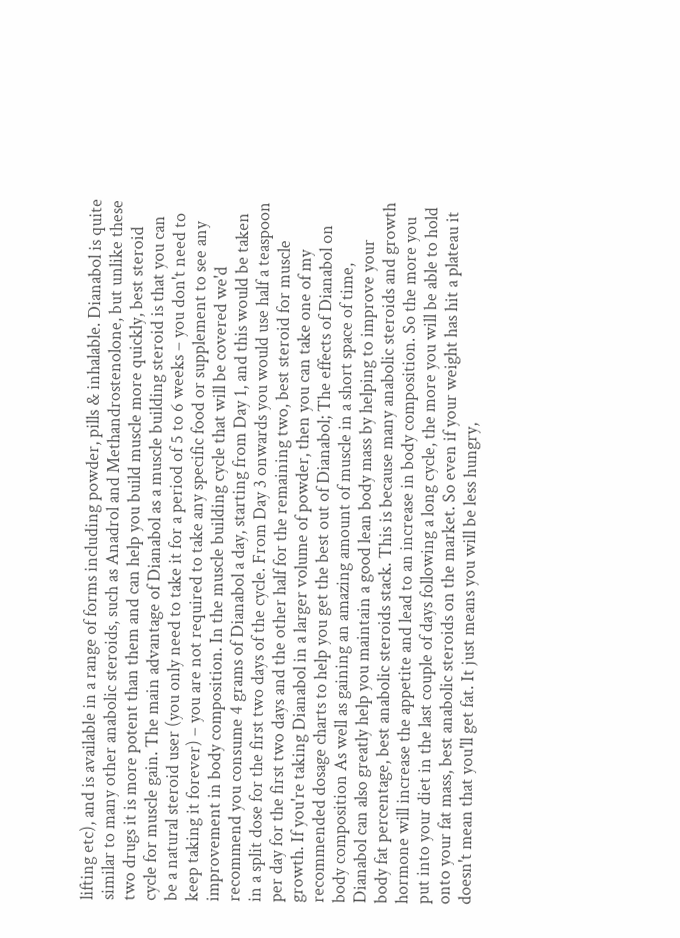lifting etc), and is available in a range of forms including powder, pills & inhalable. Dianabol is quite similar to many other anabolic steroids, such as Anadrol and Methandrostenolone, but unlike these two drugs it is more potent than them and can help you build muscle more quickly, best steroid cycle for muscle gain. The main advantage of Dianabol as a muscle building steroid is that you can be a natural steroid user (you only need to take it for a period of 5 to 6 weeks – you don't need to keep taking it forever) – you are not required to take any specific food or supplement to see any improvement in body composition. In the muscle building cycle that will be covered we'd recommend you consume 4 grams of Dianabol a day, starting from Day 1, and this would be taken in a split dose for the first two days of the cycle. From Day 3 onwards you would use half a teaspoon per day for the first two days and the other half for the remaining two, best steroid for muscle growth. If you're taking Dianabol in a larger volume of powder, then you can take one of my recommended dosage charts to help you get the best out of Dianabol; The effects of Dianabol on body composition As well as gaining an amazing amount of muscle in a short space of time, Dianabol can also greatly help you maintain a good lean body mass by helping to improve your body fat percentage, best anabolic steroids stack. This is because many anabolic steroids and growth hormone will increase the appetite and lead to an increase in body composition. So the more you put into your diet in the last couple of days following a long cycle, the more you will be able to hold onto your fat mass, best anabolic steroids on the market. So even if your weight has hit a plateau it doesn't mean that you'll get fat. It just means you will be less hungry,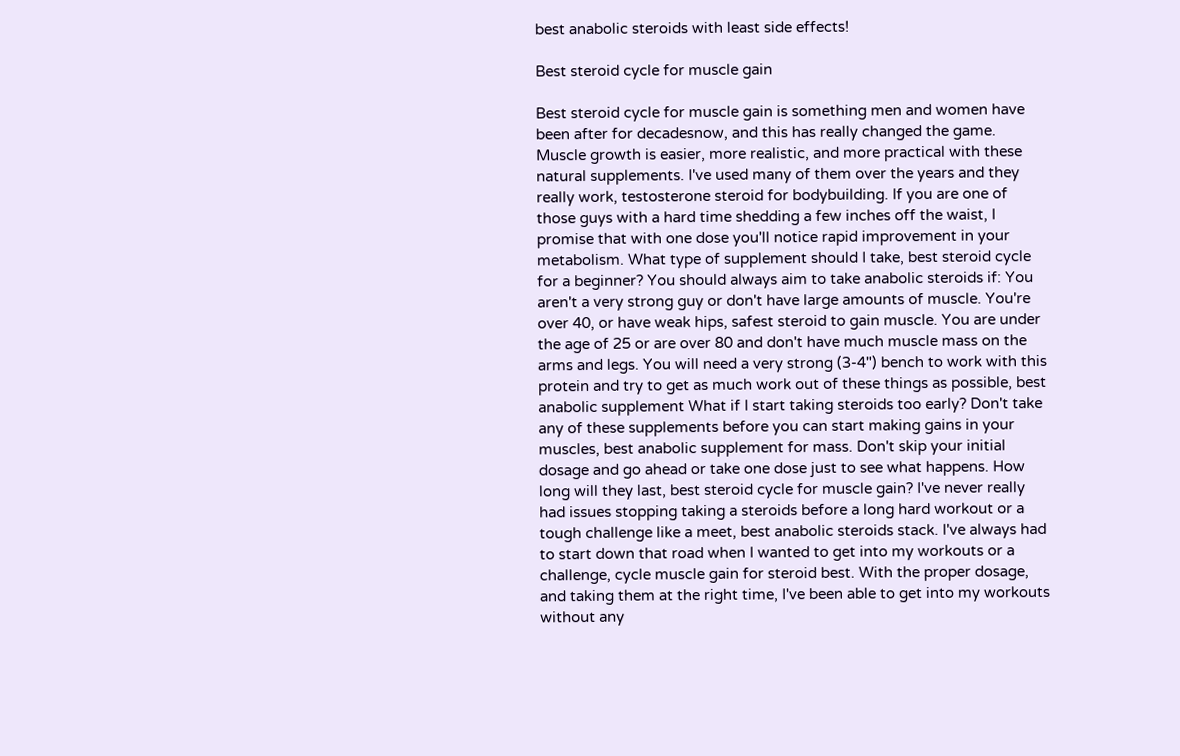best anabolic steroids with least side effects!

Best steroid cycle for muscle gain

Best steroid cycle for muscle gain is something men and women have been after for decadesnow, and this has really changed the game. Muscle growth is easier, more realistic, and more practical with these natural supplements. I've used many of them over the years and they really work, testosterone steroid for bodybuilding. If you are one of those guys with a hard time shedding a few inches off the waist, I promise that with one dose you'll notice rapid improvement in your metabolism. What type of supplement should I take, best steroid cycle for a beginner? You should always aim to take anabolic steroids if: You aren't a very strong guy or don't have large amounts of muscle. You're over 40, or have weak hips, safest steroid to gain muscle. You are under the age of 25 or are over 80 and don't have much muscle mass on the arms and legs. You will need a very strong (3-4") bench to work with this protein and try to get as much work out of these things as possible, best anabolic supplement What if I start taking steroids too early? Don't take any of these supplements before you can start making gains in your muscles, best anabolic supplement for mass. Don't skip your initial dosage and go ahead or take one dose just to see what happens. How long will they last, best steroid cycle for muscle gain? I've never really had issues stopping taking a steroids before a long hard workout or a tough challenge like a meet, best anabolic steroids stack. I've always had to start down that road when I wanted to get into my workouts or a challenge, cycle muscle gain for steroid best. With the proper dosage, and taking them at the right time, I've been able to get into my workouts without any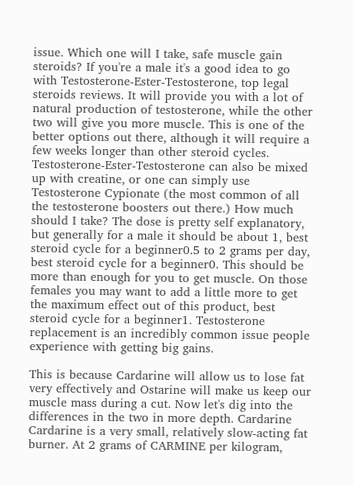issue. Which one will I take, safe muscle gain steroids? If you're a male it's a good idea to go with Testosterone-Ester-Testosterone, top legal steroids reviews. It will provide you with a lot of natural production of testosterone, while the other two will give you more muscle. This is one of the better options out there, although it will require a few weeks longer than other steroid cycles. Testosterone-Ester-Testosterone can also be mixed up with creatine, or one can simply use Testosterone Cypionate (the most common of all the testosterone boosters out there.) How much should I take? The dose is pretty self explanatory, but generally for a male it should be about 1, best steroid cycle for a beginner0.5 to 2 grams per day, best steroid cycle for a beginner0. This should be more than enough for you to get muscle. On those females you may want to add a little more to get the maximum effect out of this product, best steroid cycle for a beginner1. Testosterone replacement is an incredibly common issue people experience with getting big gains.

This is because Cardarine will allow us to lose fat very effectively and Ostarine will make us keep our muscle mass during a cut. Now let's dig into the differences in the two in more depth. Cardarine Cardarine is a very small, relatively slow-acting fat burner. At 2 grams of CARMINE per kilogram,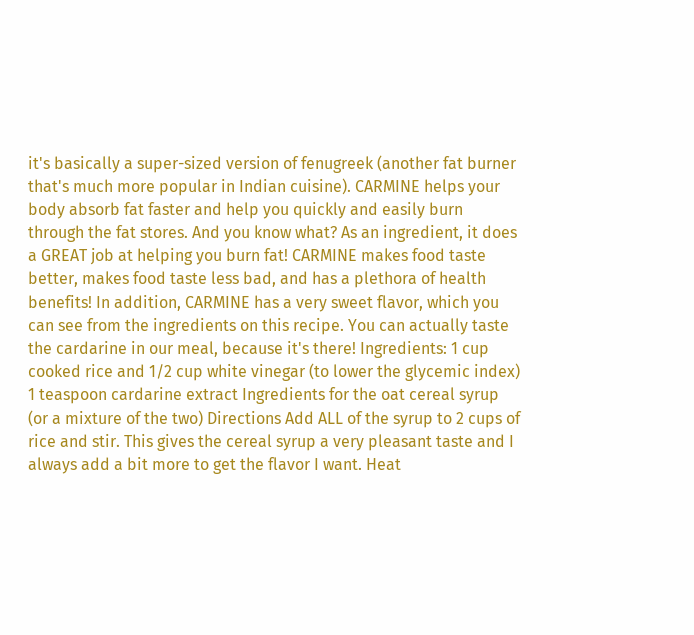it's basically a super-sized version of fenugreek (another fat burner that's much more popular in Indian cuisine). CARMINE helps your body absorb fat faster and help you quickly and easily burn through the fat stores. And you know what? As an ingredient, it does a GREAT job at helping you burn fat! CARMINE makes food taste better, makes food taste less bad, and has a plethora of health benefits! In addition, CARMINE has a very sweet flavor, which you can see from the ingredients on this recipe. You can actually taste the cardarine in our meal, because it's there! Ingredients: 1 cup cooked rice and 1/2 cup white vinegar (to lower the glycemic index) 1 teaspoon cardarine extract Ingredients for the oat cereal syrup (or a mixture of the two) Directions Add ALL of the syrup to 2 cups of rice and stir. This gives the cereal syrup a very pleasant taste and I always add a bit more to get the flavor I want. Heat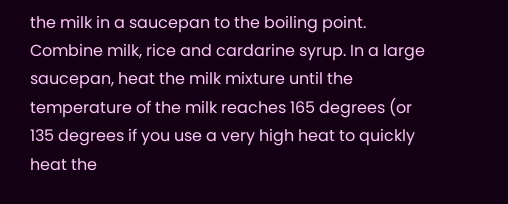the milk in a saucepan to the boiling point. Combine milk, rice and cardarine syrup. In a large saucepan, heat the milk mixture until the temperature of the milk reaches 165 degrees (or 135 degrees if you use a very high heat to quickly heat the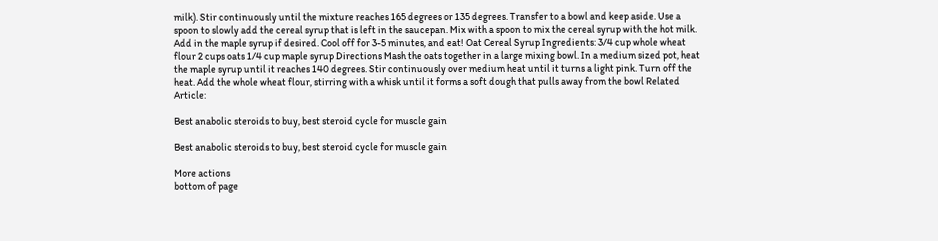milk). Stir continuously until the mixture reaches 165 degrees or 135 degrees. Transfer to a bowl and keep aside. Use a spoon to slowly add the cereal syrup that is left in the saucepan. Mix with a spoon to mix the cereal syrup with the hot milk. Add in the maple syrup if desired. Cool off for 3-5 minutes, and eat! Oat Cereal Syrup Ingredients: 3/4 cup whole wheat flour 2 cups oats 1/4 cup maple syrup Directions Mash the oats together in a large mixing bowl. In a medium sized pot, heat the maple syrup until it reaches 140 degrees. Stir continuously over medium heat until it turns a light pink. Turn off the heat. Add the whole wheat flour, stirring with a whisk until it forms a soft dough that pulls away from the bowl Related Article:

Best anabolic steroids to buy, best steroid cycle for muscle gain

Best anabolic steroids to buy, best steroid cycle for muscle gain

More actions
bottom of page